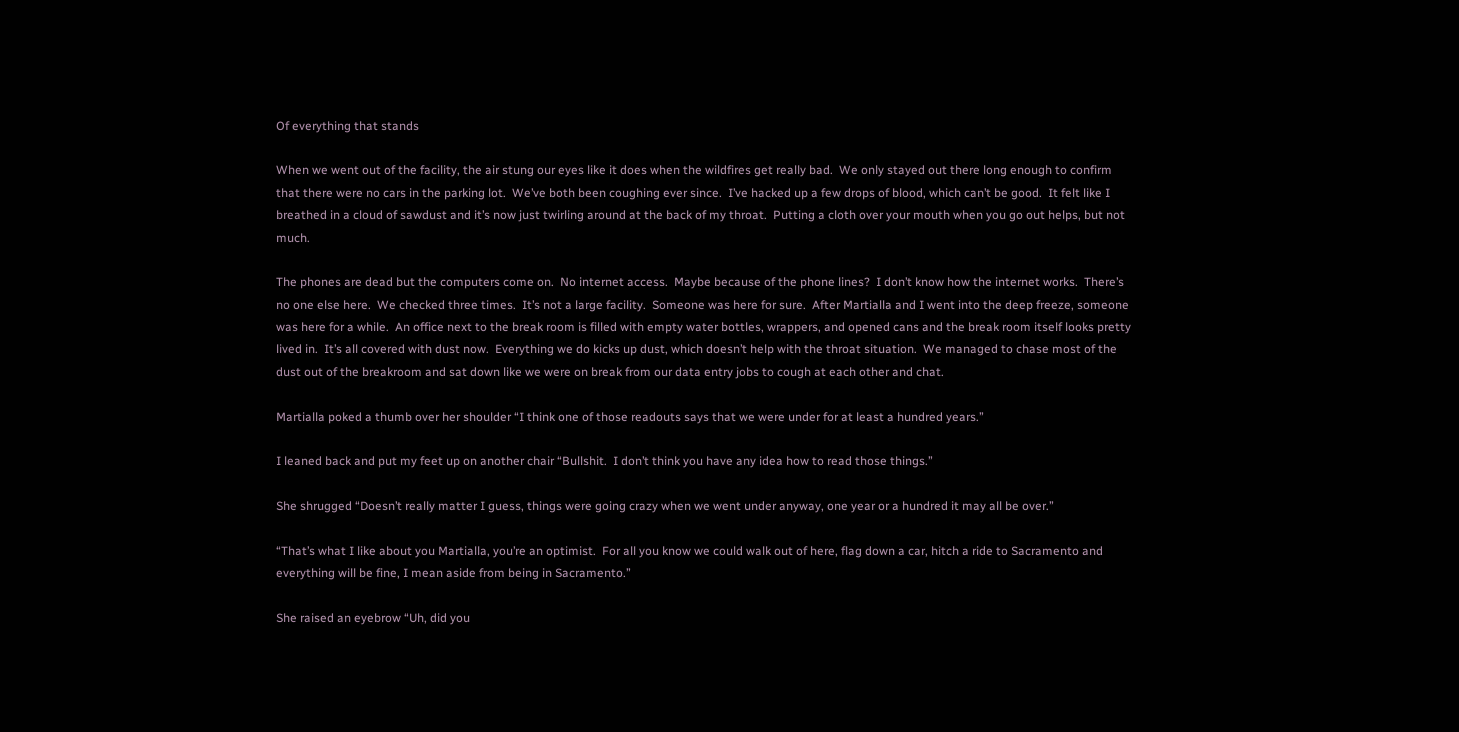Of everything that stands

When we went out of the facility, the air stung our eyes like it does when the wildfires get really bad.  We only stayed out there long enough to confirm that there were no cars in the parking lot.  We’ve both been coughing ever since.  I’ve hacked up a few drops of blood, which can’t be good.  It felt like I breathed in a cloud of sawdust and it’s now just twirling around at the back of my throat.  Putting a cloth over your mouth when you go out helps, but not much.

The phones are dead but the computers come on.  No internet access.  Maybe because of the phone lines?  I don’t know how the internet works.  There’s no one else here.  We checked three times.  It’s not a large facility.  Someone was here for sure.  After Martialla and I went into the deep freeze, someone was here for a while.  An office next to the break room is filled with empty water bottles, wrappers, and opened cans and the break room itself looks pretty lived in.  It’s all covered with dust now.  Everything we do kicks up dust, which doesn’t help with the throat situation.  We managed to chase most of the dust out of the breakroom and sat down like we were on break from our data entry jobs to cough at each other and chat.

Martialla poked a thumb over her shoulder “I think one of those readouts says that we were under for at least a hundred years.”

I leaned back and put my feet up on another chair “Bullshit.  I don’t think you have any idea how to read those things.”

She shrugged “Doesn’t really matter I guess, things were going crazy when we went under anyway, one year or a hundred it may all be over.”

“That’s what I like about you Martialla, you’re an optimist.  For all you know we could walk out of here, flag down a car, hitch a ride to Sacramento and everything will be fine, I mean aside from being in Sacramento.”

She raised an eyebrow “Uh, did you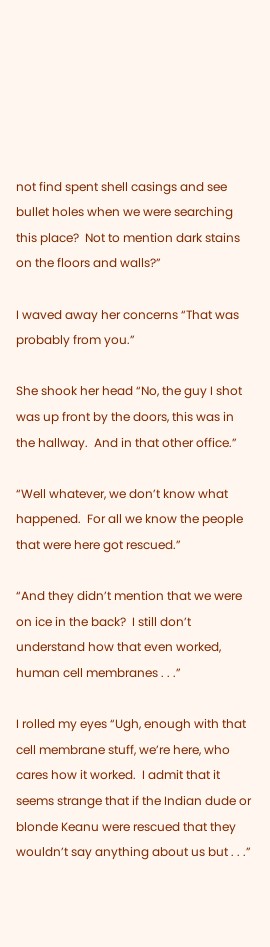not find spent shell casings and see bullet holes when we were searching this place?  Not to mention dark stains on the floors and walls?”

I waved away her concerns “That was probably from you.”

She shook her head “No, the guy I shot was up front by the doors, this was in the hallway.  And in that other office.”

“Well whatever, we don’t know what happened.  For all we know the people that were here got rescued.”

“And they didn’t mention that we were on ice in the back?  I still don’t understand how that even worked, human cell membranes . . .”

I rolled my eyes “Ugh, enough with that cell membrane stuff, we’re here, who cares how it worked.  I admit that it seems strange that if the Indian dude or blonde Keanu were rescued that they wouldn’t say anything about us but . . .”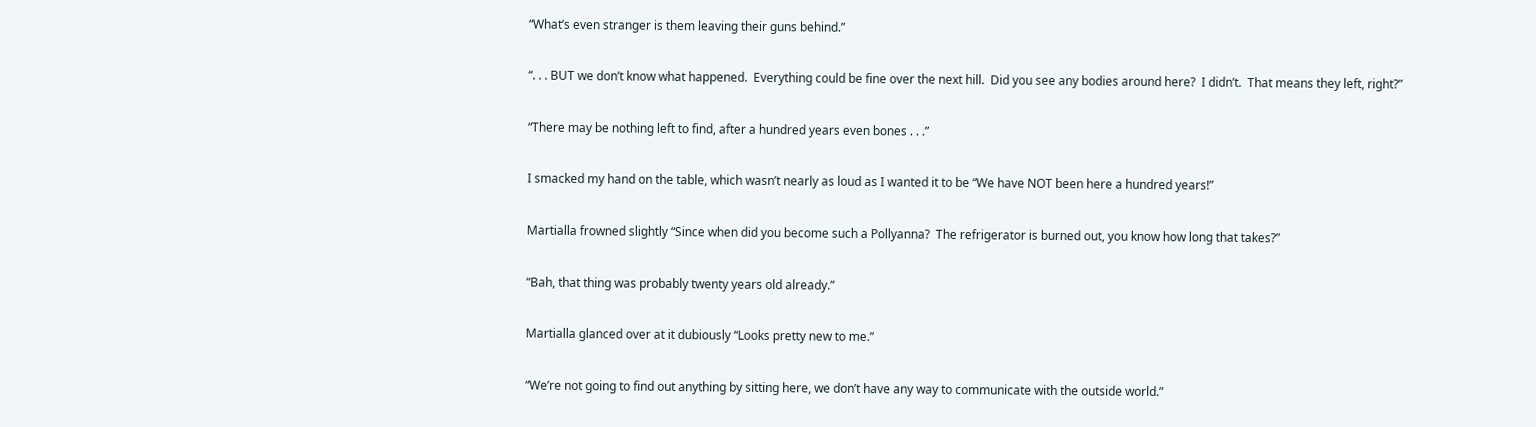“What’s even stranger is them leaving their guns behind.”

“. . . BUT we don’t know what happened.  Everything could be fine over the next hill.  Did you see any bodies around here?  I didn’t.  That means they left, right?”

“There may be nothing left to find, after a hundred years even bones . . .”

I smacked my hand on the table, which wasn’t nearly as loud as I wanted it to be “We have NOT been here a hundred years!”

Martialla frowned slightly “Since when did you become such a Pollyanna?  The refrigerator is burned out, you know how long that takes?”

“Bah, that thing was probably twenty years old already.”

Martialla glanced over at it dubiously “Looks pretty new to me.”

“We’re not going to find out anything by sitting here, we don’t have any way to communicate with the outside world.”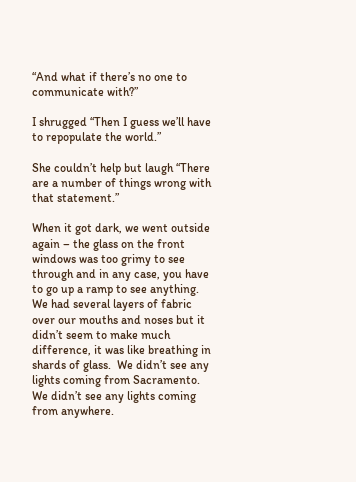“And what if there’s no one to communicate with?”

I shrugged “Then I guess we’ll have to repopulate the world.”

She couldn’t help but laugh “There are a number of things wrong with that statement.”

When it got dark, we went outside again – the glass on the front windows was too grimy to see through and in any case, you have to go up a ramp to see anything.  We had several layers of fabric over our mouths and noses but it didn’t seem to make much difference, it was like breathing in shards of glass.  We didn’t see any lights coming from Sacramento.  We didn’t see any lights coming from anywhere.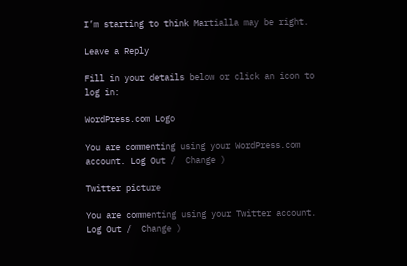I’m starting to think Martialla may be right.

Leave a Reply

Fill in your details below or click an icon to log in:

WordPress.com Logo

You are commenting using your WordPress.com account. Log Out /  Change )

Twitter picture

You are commenting using your Twitter account. Log Out /  Change )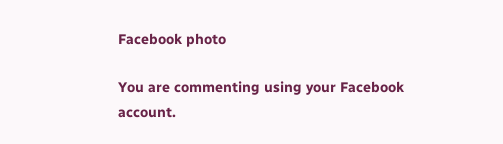Facebook photo

You are commenting using your Facebook account.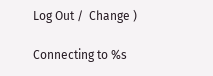Log Out /  Change )

Connecting to %s